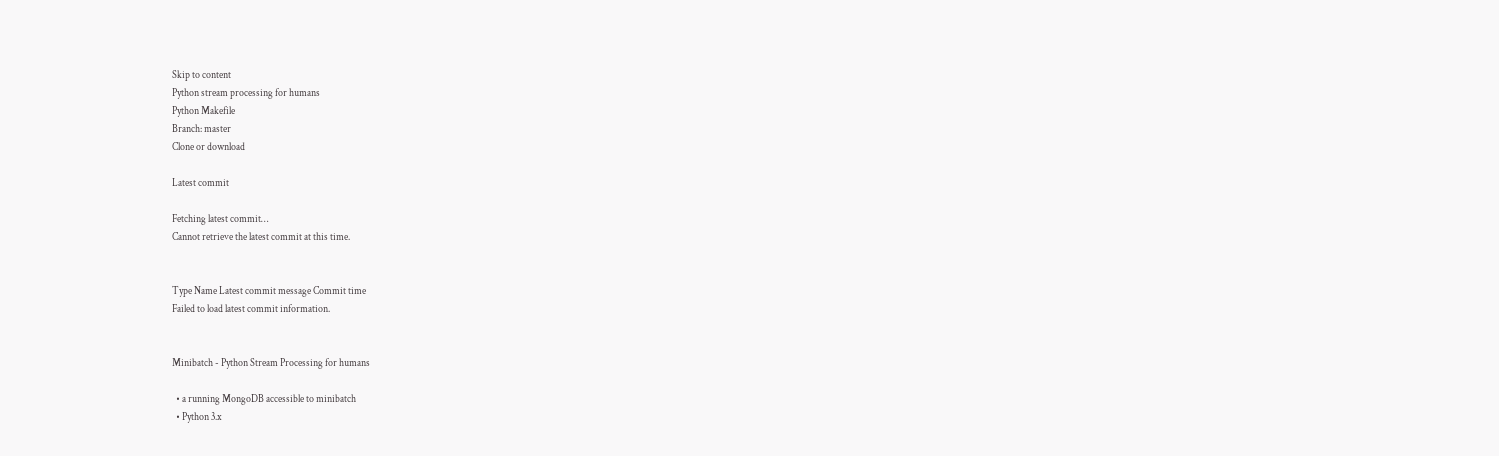Skip to content
Python stream processing for humans
Python Makefile
Branch: master
Clone or download

Latest commit

Fetching latest commit…
Cannot retrieve the latest commit at this time.


Type Name Latest commit message Commit time
Failed to load latest commit information.


Minibatch - Python Stream Processing for humans

  • a running MongoDB accessible to minibatch
  • Python 3.x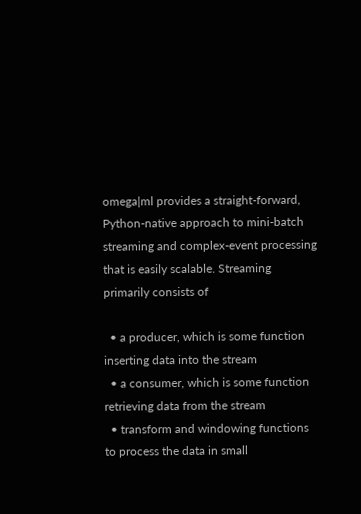omega|ml provides a straight-forward, Python-native approach to mini-batch streaming and complex-event processing that is easily scalable. Streaming primarily consists of

  • a producer, which is some function inserting data into the stream
  • a consumer, which is some function retrieving data from the stream
  • transform and windowing functions to process the data in small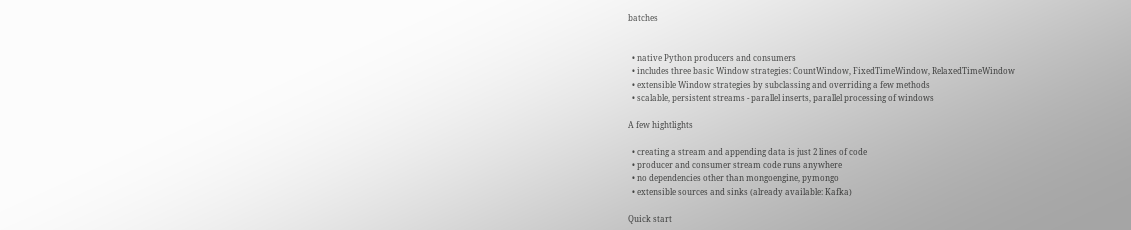batches


  • native Python producers and consumers
  • includes three basic Window strategies: CountWindow, FixedTimeWindow, RelaxedTimeWindow
  • extensible Window strategies by subclassing and overriding a few methods
  • scalable, persistent streams - parallel inserts, parallel processing of windows

A few hightlights

  • creating a stream and appending data is just 2 lines of code
  • producer and consumer stream code runs anywhere
  • no dependencies other than mongoengine, pymongo
  • extensible sources and sinks (already available: Kafka)

Quick start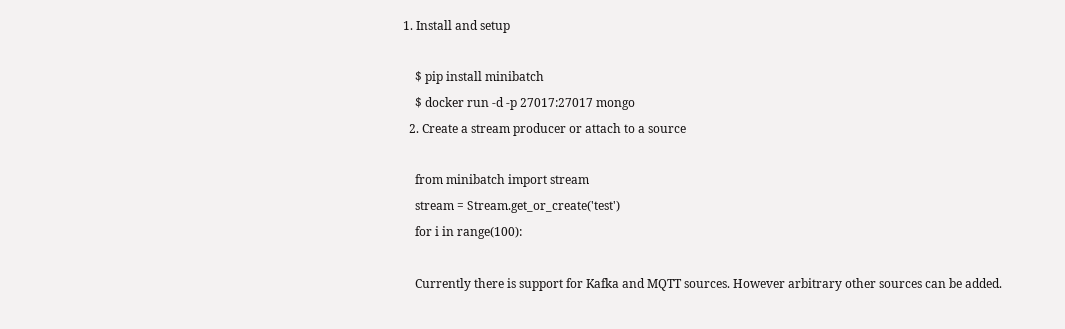1. Install and setup

    $ pip install minibatch
    $ docker run -d -p 27017:27017 mongo
  2. Create a stream producer or attach to a source

    from minibatch import stream
    stream = Stream.get_or_create('test')
    for i in range(100):

    Currently there is support for Kafka and MQTT sources. However arbitrary other sources can be added.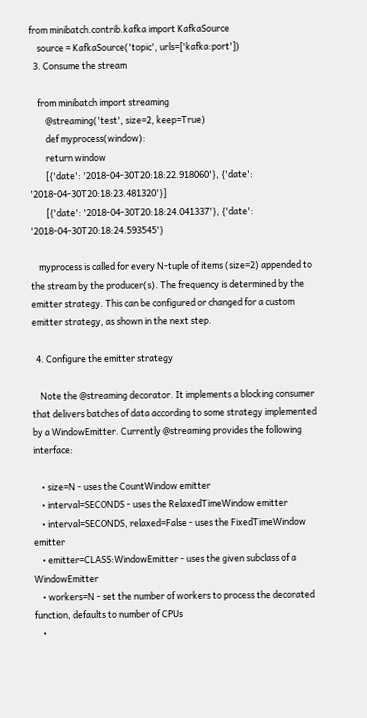from minibatch.contrib.kafka import KafkaSource
    source = KafkaSource('topic', urls=['kafka:port'])
  3. Consume the stream

    from minibatch import streaming
        @streaming('test', size=2, keep=True)
        def myprocess(window):
        return window
        [{'date': '2018-04-30T20:18:22.918060'}, {'date': '2018-04-30T20:18:23.481320'}]
        [{'date': '2018-04-30T20:18:24.041337'}, {'date': '2018-04-30T20:18:24.593545'}

    myprocess is called for every N-tuple of items (size=2) appended to the stream by the producer(s). The frequency is determined by the emitter strategy. This can be configured or changed for a custom emitter strategy, as shown in the next step.

  4. Configure the emitter strategy

    Note the @streaming decorator. It implements a blocking consumer that delivers batches of data according to some strategy implemented by a WindowEmitter. Currently @streaming provides the following interface:

    • size=N - uses the CountWindow emitter
    • interval=SECONDS - uses the RelaxedTimeWindow emitter
    • interval=SECONDS, relaxed=False - uses the FixedTimeWindow emitter
    • emitter=CLASS:WindowEmitter - uses the given subclass of a WindowEmitter
    • workers=N - set the number of workers to process the decorated function, defaults to number of CPUs
    •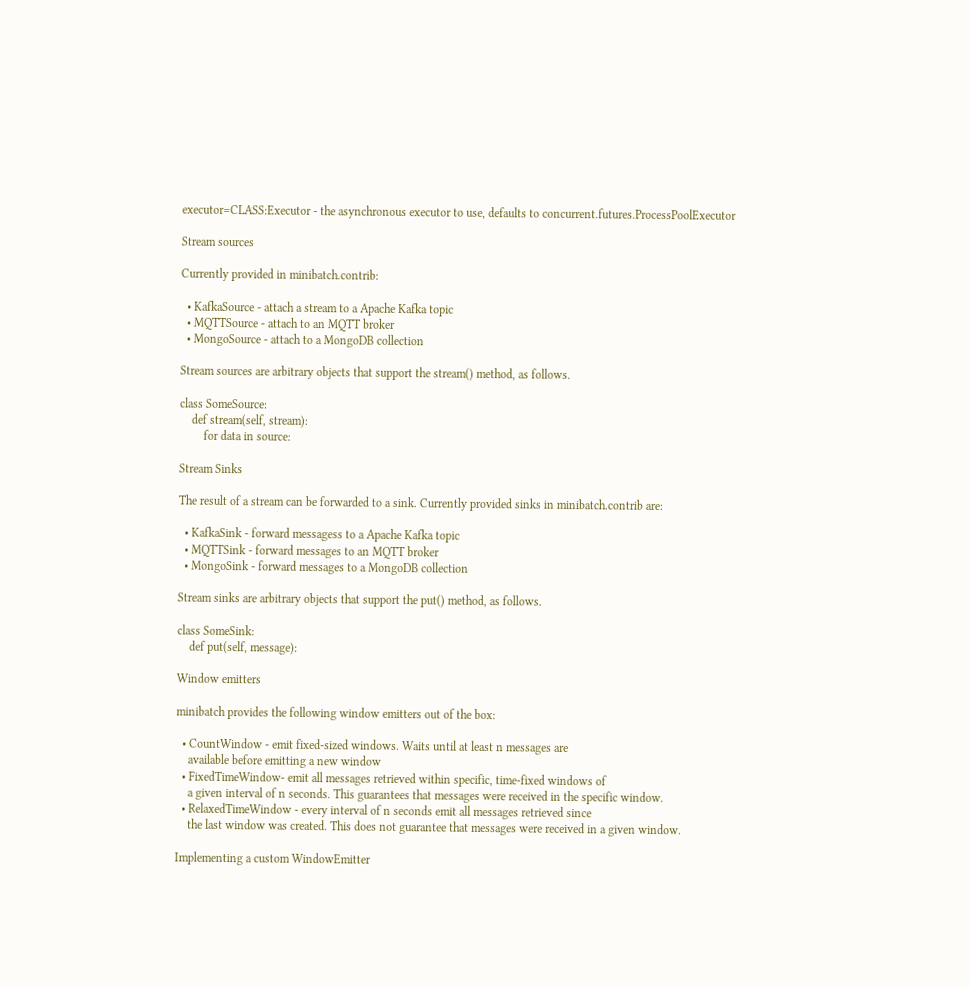executor=CLASS:Executor - the asynchronous executor to use, defaults to concurrent.futures.ProcessPoolExecutor

Stream sources

Currently provided in minibatch.contrib:

  • KafkaSource - attach a stream to a Apache Kafka topic
  • MQTTSource - attach to an MQTT broker
  • MongoSource - attach to a MongoDB collection

Stream sources are arbitrary objects that support the stream() method, as follows.

class SomeSource:
    def stream(self, stream):
        for data in source:

Stream Sinks

The result of a stream can be forwarded to a sink. Currently provided sinks in minibatch.contrib are:

  • KafkaSink - forward messagess to a Apache Kafka topic
  • MQTTSink - forward messages to an MQTT broker
  • MongoSink - forward messages to a MongoDB collection

Stream sinks are arbitrary objects that support the put() method, as follows.

class SomeSink:
    def put(self, message):

Window emitters

minibatch provides the following window emitters out of the box:

  • CountWindow - emit fixed-sized windows. Waits until at least n messages are
    available before emitting a new window
  • FixedTimeWindow- emit all messages retrieved within specific, time-fixed windows of
    a given interval of n seconds. This guarantees that messages were received in the specific window.
  • RelaxedTimeWindow - every interval of n seconds emit all messages retrieved since
    the last window was created. This does not guarantee that messages were received in a given window.

Implementing a custom WindowEmitter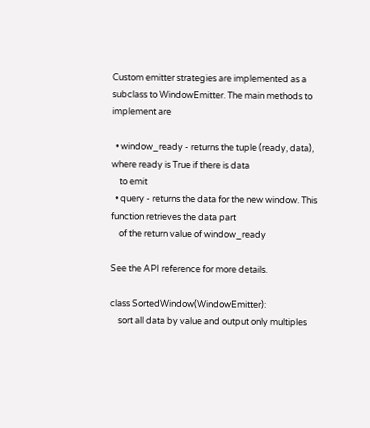Custom emitter strategies are implemented as a subclass to WindowEmitter. The main methods to implement are

  • window_ready - returns the tuple (ready, data), where ready is True if there is data
    to emit
  • query - returns the data for the new window. This function retrieves the data part
    of the return value of window_ready

See the API reference for more details.

class SortedWindow(WindowEmitter):
    sort all data by value and output only multiples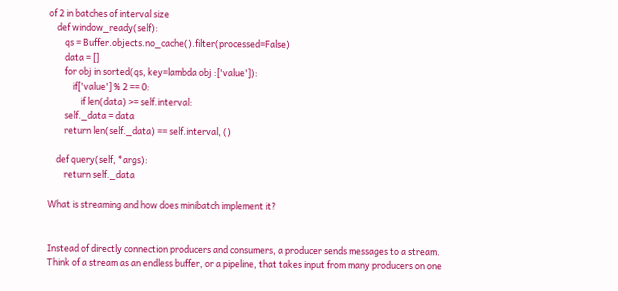of 2 in batches of interval size
    def window_ready(self):
        qs = Buffer.objects.no_cache().filter(processed=False)
        data = []
        for obj in sorted(qs, key=lambda obj :['value']):
            if['value'] % 2 == 0:
                if len(data) >= self.interval:
        self._data = data
        return len(self._data) == self.interval, ()

    def query(self, *args):
        return self._data

What is streaming and how does minibatch implement it?


Instead of directly connection producers and consumers, a producer sends messages to a stream. Think of a stream as an endless buffer, or a pipeline, that takes input from many producers on one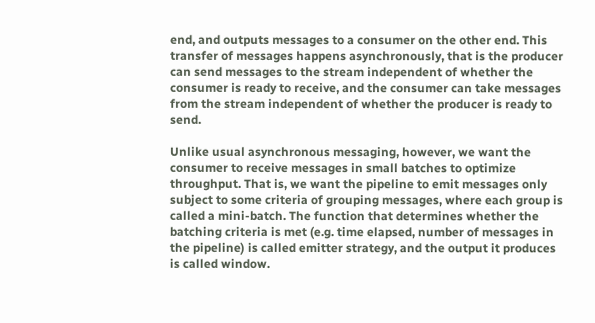end, and outputs messages to a consumer on the other end. This transfer of messages happens asynchronously, that is the producer can send messages to the stream independent of whether the consumer is ready to receive, and the consumer can take messages from the stream independent of whether the producer is ready to send.

Unlike usual asynchronous messaging, however, we want the consumer to receive messages in small batches to optimize throughput. That is, we want the pipeline to emit messages only subject to some criteria of grouping messages, where each group is called a mini-batch. The function that determines whether the batching criteria is met (e.g. time elapsed, number of messages in the pipeline) is called emitter strategy, and the output it produces is called window.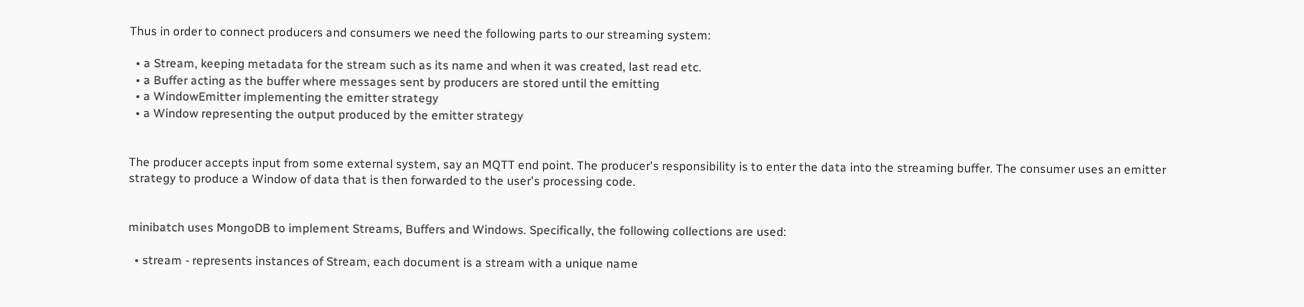Thus in order to connect producers and consumers we need the following parts to our streaming system:

  • a Stream, keeping metadata for the stream such as its name and when it was created, last read etc.
  • a Buffer acting as the buffer where messages sent by producers are stored until the emitting
  • a WindowEmitter implementing the emitter strategy
  • a Window representing the output produced by the emitter strategy


The producer accepts input from some external system, say an MQTT end point. The producer's responsibility is to enter the data into the streaming buffer. The consumer uses an emitter strategy to produce a Window of data that is then forwarded to the user's processing code.


minibatch uses MongoDB to implement Streams, Buffers and Windows. Specifically, the following collections are used:

  • stream - represents instances of Stream, each document is a stream with a unique name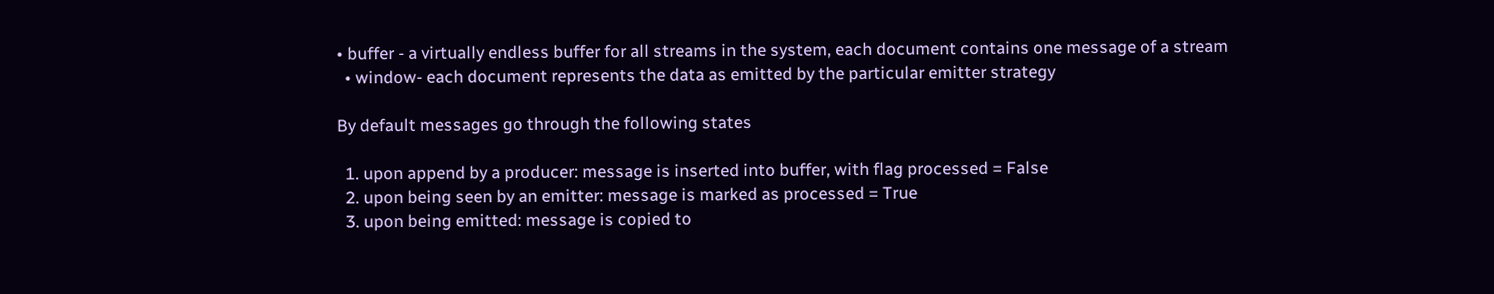• buffer - a virtually endless buffer for all streams in the system, each document contains one message of a stream
  • window- each document represents the data as emitted by the particular emitter strategy

By default messages go through the following states

  1. upon append by a producer: message is inserted into buffer, with flag processed = False
  2. upon being seen by an emitter: message is marked as processed = True
  3. upon being emitted: message is copied to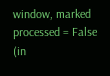window, marked processed = False (in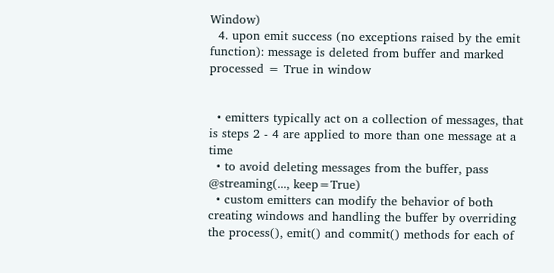Window)
  4. upon emit success (no exceptions raised by the emit function): message is deleted from buffer and marked processed = True in window


  • emitters typically act on a collection of messages, that is steps 2 - 4 are applied to more than one message at a time
  • to avoid deleting messages from the buffer, pass @streaming(..., keep=True)
  • custom emitters can modify the behavior of both creating windows and handling the buffer by overriding the process(), emit() and commit() methods for each of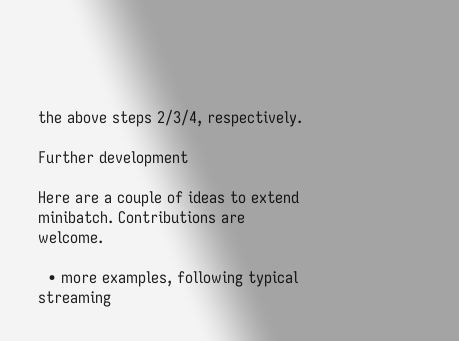the above steps 2/3/4, respectively.

Further development

Here are a couple of ideas to extend minibatch. Contributions are welcome.

  • more examples, following typical streaming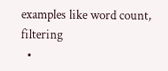examples like word count, filtering
  •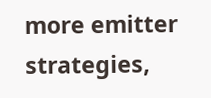more emitter strategies,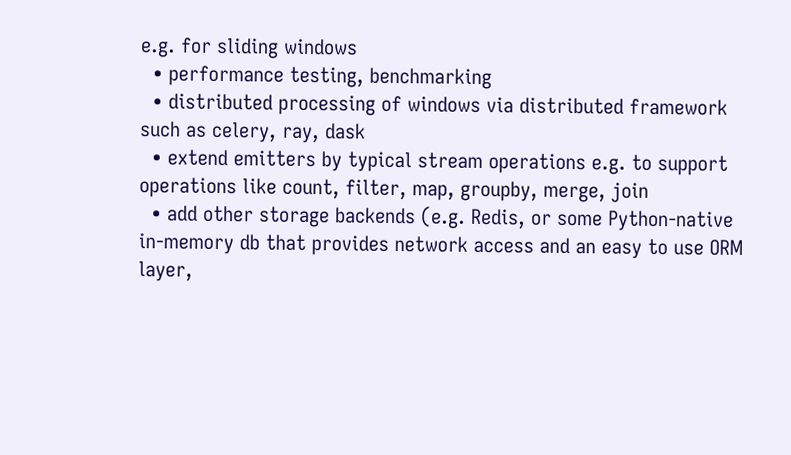e.g. for sliding windows
  • performance testing, benchmarking
  • distributed processing of windows via distributed framework such as celery, ray, dask
  • extend emitters by typical stream operations e.g. to support operations like count, filter, map, groupby, merge, join
  • add other storage backends (e.g. Redis, or some Python-native in-memory db that provides network access and an easy to use ORM layer,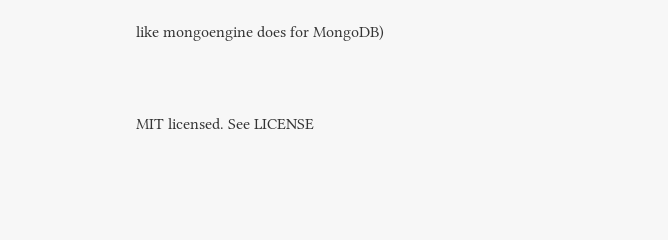like mongoengine does for MongoDB)


MIT licensed. See LICENSE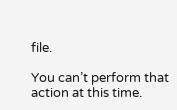file.

You can’t perform that action at this time.